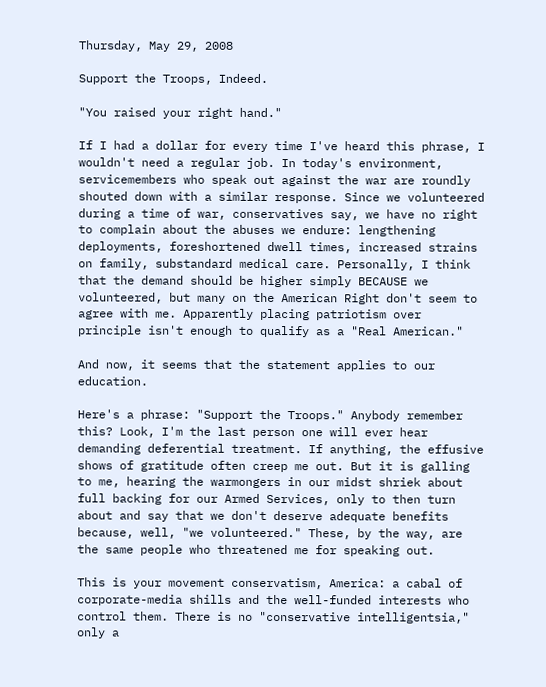Thursday, May 29, 2008

Support the Troops, Indeed.

"You raised your right hand."

If I had a dollar for every time I've heard this phrase, I wouldn't need a regular job. In today's environment, servicemembers who speak out against the war are roundly shouted down with a similar response. Since we volunteered during a time of war, conservatives say, we have no right to complain about the abuses we endure: lengthening deployments, foreshortened dwell times, increased strains on family, substandard medical care. Personally, I think that the demand should be higher simply BECAUSE we volunteered, but many on the American Right don't seem to agree with me. Apparently placing patriotism over principle isn't enough to qualify as a "Real American."

And now, it seems that the statement applies to our education.

Here's a phrase: "Support the Troops." Anybody remember this? Look, I'm the last person one will ever hear demanding deferential treatment. If anything, the effusive shows of gratitude often creep me out. But it is galling to me, hearing the warmongers in our midst shriek about full backing for our Armed Services, only to then turn about and say that we don't deserve adequate benefits because, well, "we volunteered." These, by the way, are the same people who threatened me for speaking out.

This is your movement conservatism, America: a cabal of corporate-media shills and the well-funded interests who control them. There is no "conservative intelligentsia," only a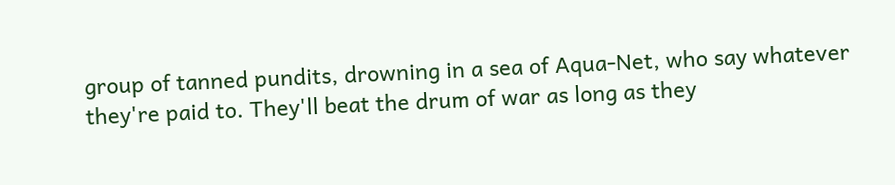group of tanned pundits, drowning in a sea of Aqua-Net, who say whatever they're paid to. They'll beat the drum of war as long as they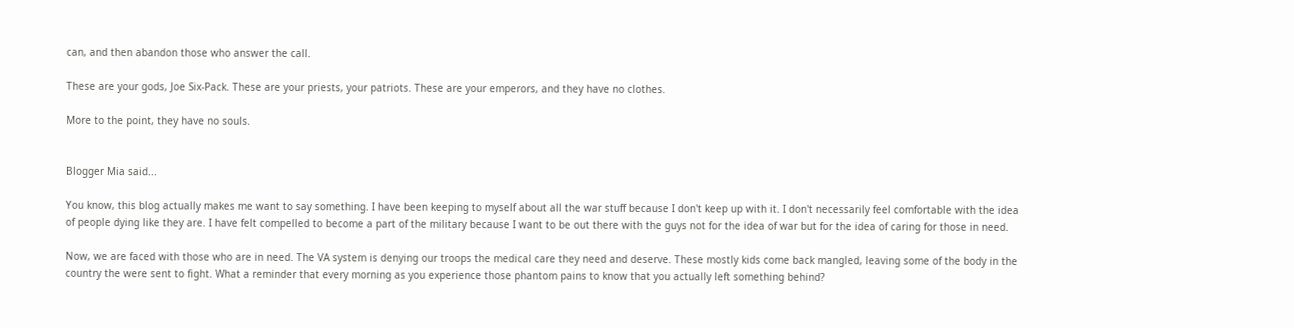can, and then abandon those who answer the call.

These are your gods, Joe Six-Pack. These are your priests, your patriots. These are your emperors, and they have no clothes.

More to the point, they have no souls.


Blogger Mia said...

You know, this blog actually makes me want to say something. I have been keeping to myself about all the war stuff because I don't keep up with it. I don't necessarily feel comfortable with the idea of people dying like they are. I have felt compelled to become a part of the military because I want to be out there with the guys not for the idea of war but for the idea of caring for those in need.

Now, we are faced with those who are in need. The VA system is denying our troops the medical care they need and deserve. These mostly kids come back mangled, leaving some of the body in the country the were sent to fight. What a reminder that every morning as you experience those phantom pains to know that you actually left something behind?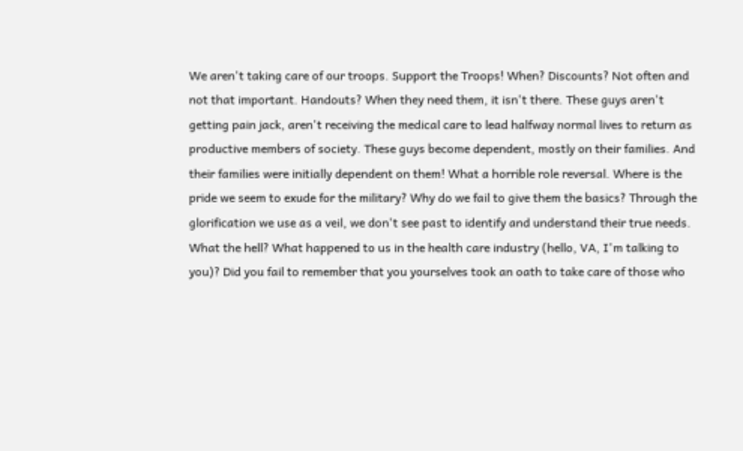We aren't taking care of our troops. Support the Troops! When? Discounts? Not often and not that important. Handouts? When they need them, it isn't there. These guys aren't getting pain jack, aren't receiving the medical care to lead halfway normal lives to return as productive members of society. These guys become dependent, mostly on their families. And their families were initially dependent on them! What a horrible role reversal. Where is the pride we seem to exude for the military? Why do we fail to give them the basics? Through the glorification we use as a veil, we don't see past to identify and understand their true needs. What the hell? What happened to us in the health care industry (hello, VA, I'm talking to you)? Did you fail to remember that you yourselves took an oath to take care of those who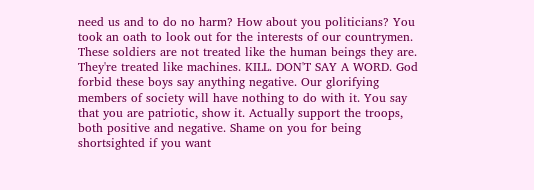need us and to do no harm? How about you politicians? You took an oath to look out for the interests of our countrymen. These soldiers are not treated like the human beings they are. They're treated like machines. KILL. DON'T SAY A WORD. God forbid these boys say anything negative. Our glorifying members of society will have nothing to do with it. You say that you are patriotic, show it. Actually support the troops, both positive and negative. Shame on you for being shortsighted if you want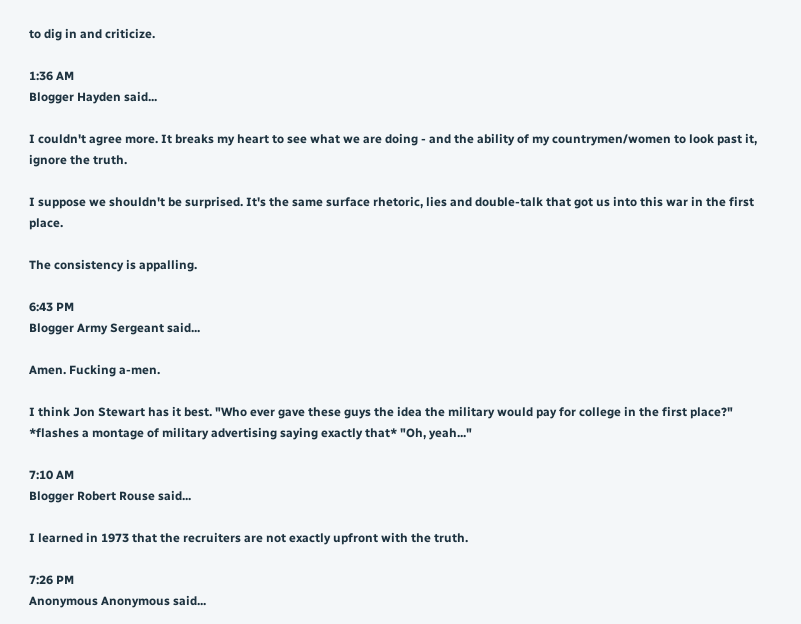to dig in and criticize.

1:36 AM
Blogger Hayden said...

I couldn't agree more. It breaks my heart to see what we are doing - and the ability of my countrymen/women to look past it, ignore the truth.

I suppose we shouldn't be surprised. It's the same surface rhetoric, lies and double-talk that got us into this war in the first place.

The consistency is appalling.

6:43 PM
Blogger Army Sergeant said...

Amen. Fucking a-men.

I think Jon Stewart has it best. "Who ever gave these guys the idea the military would pay for college in the first place?" *flashes a montage of military advertising saying exactly that* "Oh, yeah..."

7:10 AM
Blogger Robert Rouse said...

I learned in 1973 that the recruiters are not exactly upfront with the truth.

7:26 PM
Anonymous Anonymous said...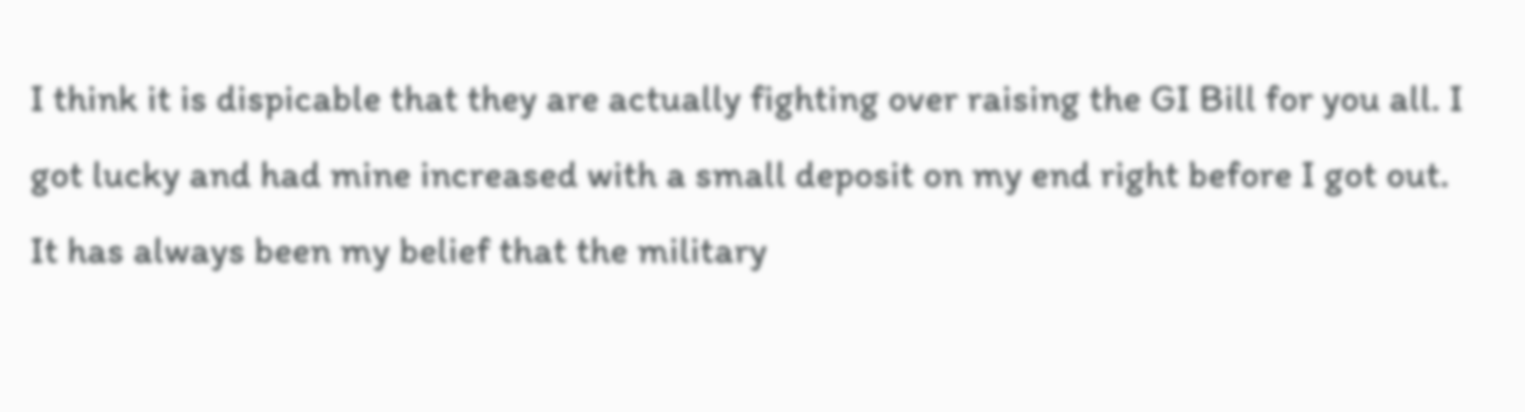I think it is dispicable that they are actually fighting over raising the GI Bill for you all. I got lucky and had mine increased with a small deposit on my end right before I got out. It has always been my belief that the military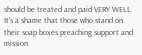should be treated and paid VERY WELL. It's a shame that those who stand on their soap boxes preaching support and mission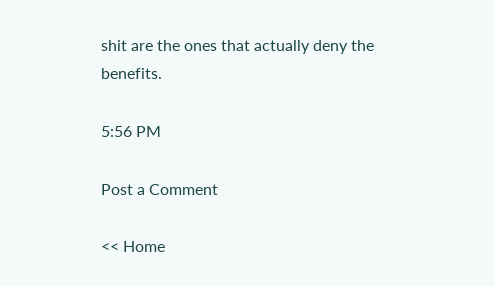shit are the ones that actually deny the benefits.

5:56 PM

Post a Comment

<< Home